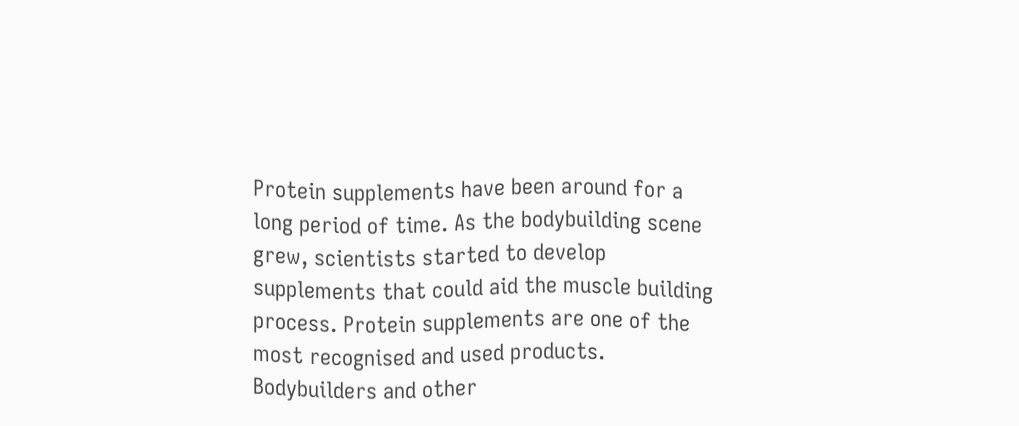Protein supplements have been around for a long period of time. As the bodybuilding scene grew, scientists started to develop supplements that could aid the muscle building process. Protein supplements are one of the most recognised and used products. Bodybuilders and other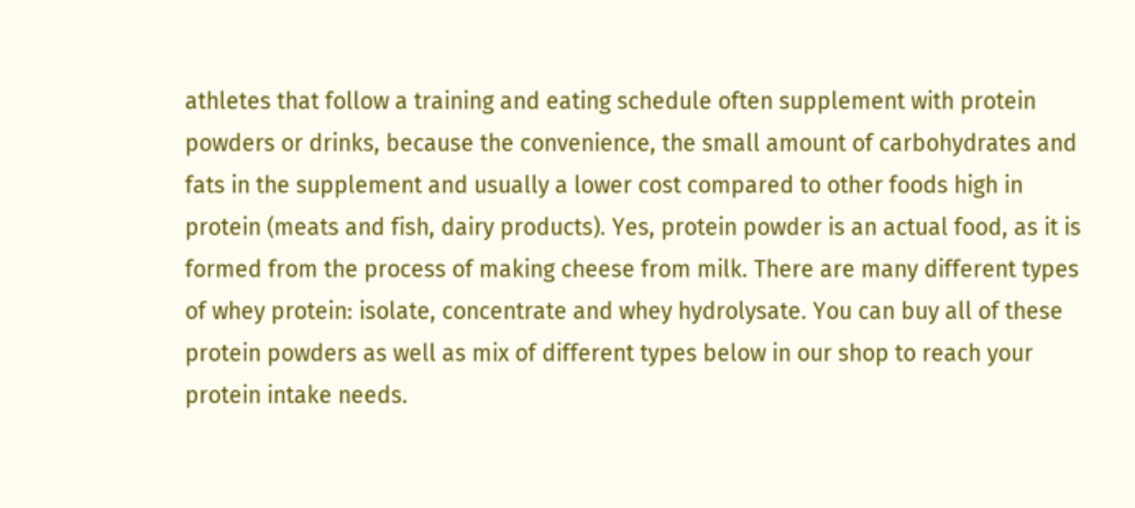athletes that follow a training and eating schedule often supplement with protein powders or drinks, because the convenience, the small amount of carbohydrates and fats in the supplement and usually a lower cost compared to other foods high in protein (meats and fish, dairy products). Yes, protein powder is an actual food, as it is formed from the process of making cheese from milk. There are many different types of whey protein: isolate, concentrate and whey hydrolysate. You can buy all of these protein powders as well as mix of different types below in our shop to reach your protein intake needs.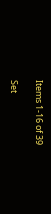Items 1-16 of 39

Set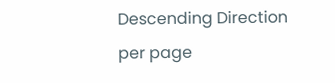Descending Direction
per page